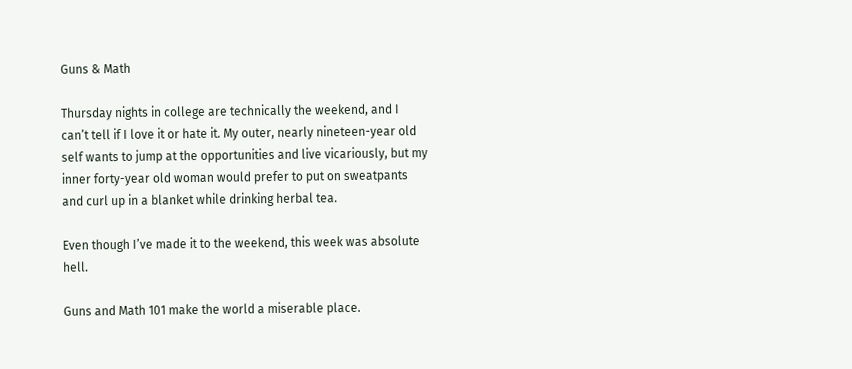Guns & Math

Thursday nights in college are technically the weekend, and I can’t tell if I love it or hate it. My outer, nearly nineteen-year old self wants to jump at the opportunities and live vicariously, but my inner forty-year old woman would prefer to put on sweatpants and curl up in a blanket while drinking herbal tea.

Even though I’ve made it to the weekend, this week was absolute hell.

Guns and Math 101 make the world a miserable place.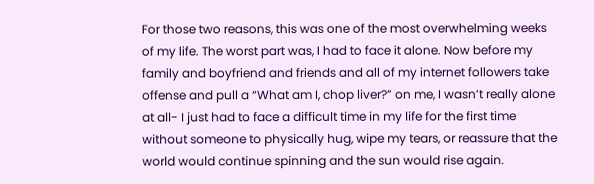For those two reasons, this was one of the most overwhelming weeks of my life. The worst part was, I had to face it alone. Now before my family and boyfriend and friends and all of my internet followers take offense and pull a “What am I, chop liver?” on me, I wasn’t really alone at all- I just had to face a difficult time in my life for the first time without someone to physically hug, wipe my tears, or reassure that the world would continue spinning and the sun would rise again.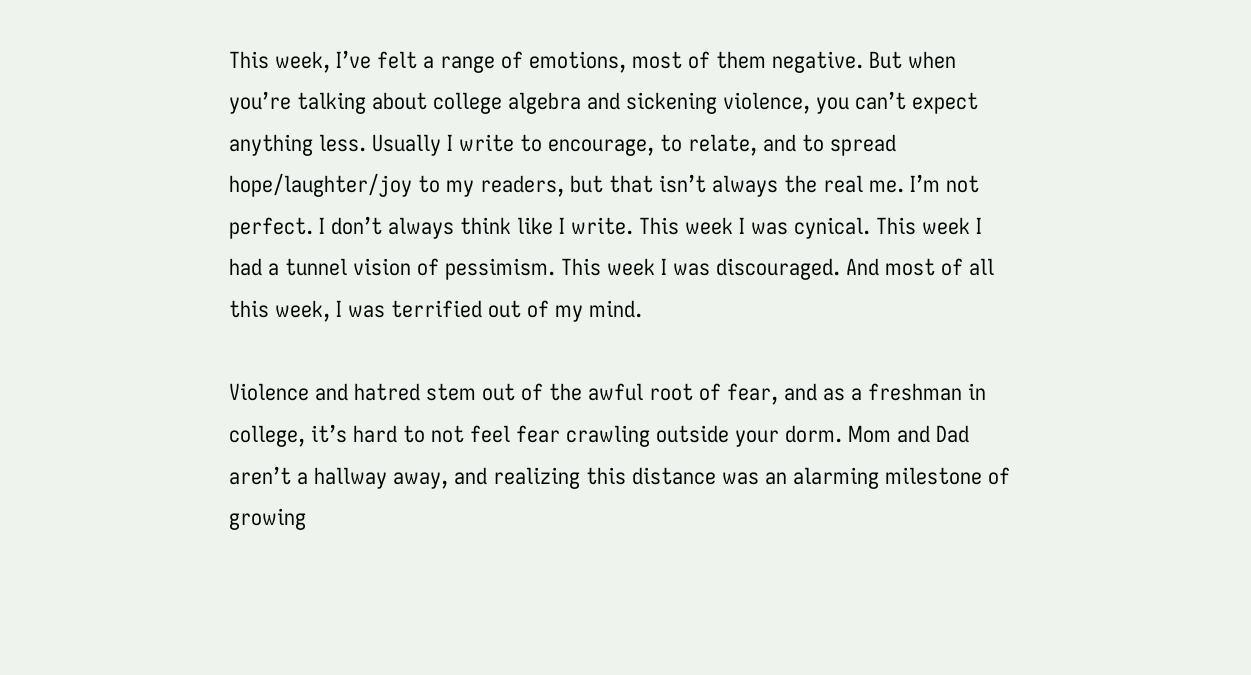This week, I’ve felt a range of emotions, most of them negative. But when you’re talking about college algebra and sickening violence, you can’t expect anything less. Usually I write to encourage, to relate, and to spread hope/laughter/joy to my readers, but that isn’t always the real me. I’m not perfect. I don’t always think like I write. This week I was cynical. This week I had a tunnel vision of pessimism. This week I was discouraged. And most of all this week, I was terrified out of my mind.

Violence and hatred stem out of the awful root of fear, and as a freshman in college, it’s hard to not feel fear crawling outside your dorm. Mom and Dad aren’t a hallway away, and realizing this distance was an alarming milestone of growing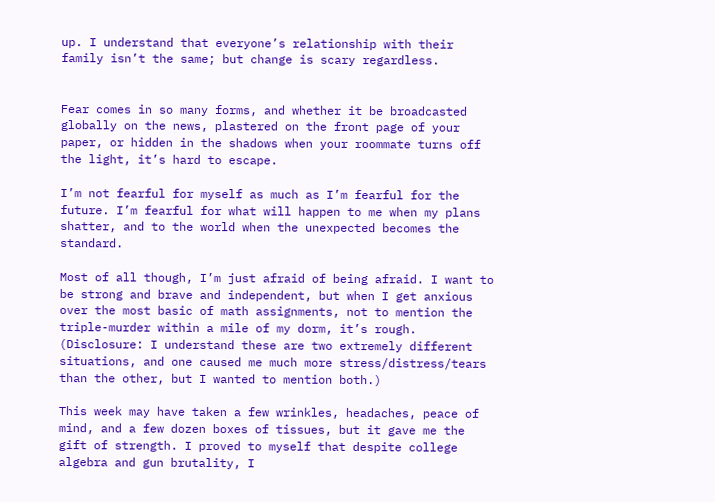up. I understand that everyone’s relationship with their family isn’t the same; but change is scary regardless.


Fear comes in so many forms, and whether it be broadcasted globally on the news, plastered on the front page of your paper, or hidden in the shadows when your roommate turns off the light, it’s hard to escape.

I’m not fearful for myself as much as I’m fearful for the future. I’m fearful for what will happen to me when my plans shatter, and to the world when the unexpected becomes the standard.

Most of all though, I’m just afraid of being afraid. I want to be strong and brave and independent, but when I get anxious over the most basic of math assignments, not to mention the triple-murder within a mile of my dorm, it’s rough. (Disclosure: I understand these are two extremely different situations, and one caused me much more stress/distress/tears than the other, but I wanted to mention both.)

This week may have taken a few wrinkles, headaches, peace of mind, and a few dozen boxes of tissues, but it gave me the gift of strength. I proved to myself that despite college algebra and gun brutality, I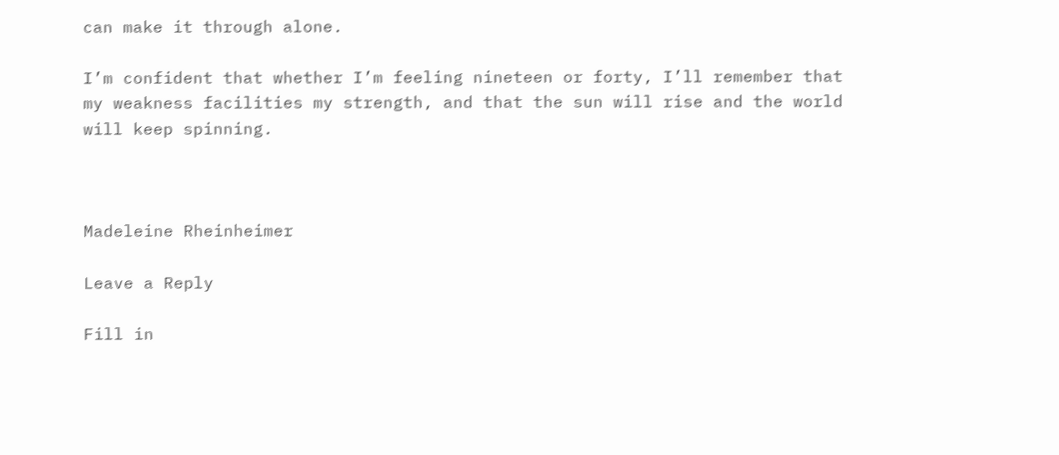can make it through alone.

I’m confident that whether I’m feeling nineteen or forty, I’ll remember that my weakness facilities my strength, and that the sun will rise and the world will keep spinning.



Madeleine Rheinheimer

Leave a Reply

Fill in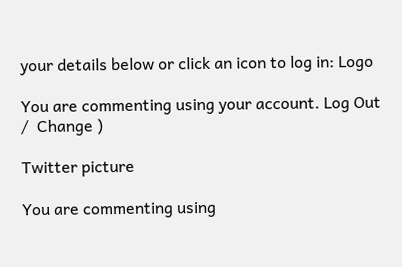your details below or click an icon to log in: Logo

You are commenting using your account. Log Out /  Change )

Twitter picture

You are commenting using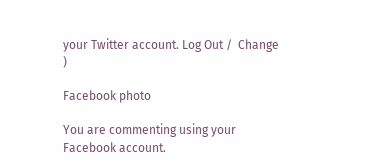your Twitter account. Log Out /  Change )

Facebook photo

You are commenting using your Facebook account.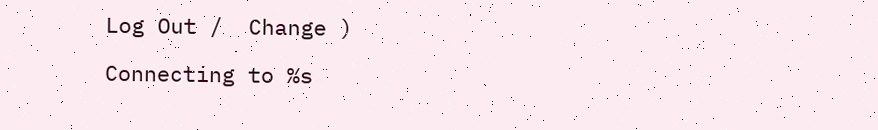Log Out /  Change )

Connecting to %s